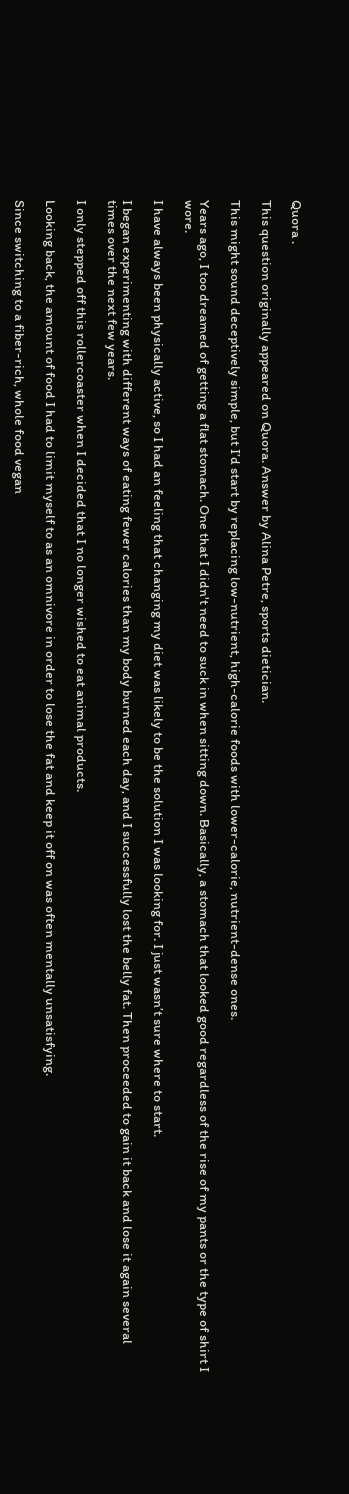Quora .

This question originally appeared on Quora. Answer by Alina Petre, sports dietician.

This might sound deceptively simple, but I’d start by replacing low-nutrient, high-calorie foods with lower-calorie, nutrient-dense ones.

Years ago, I too dreamed of getting a flat stomach. One that I didn't need to suck in when sitting down. Basically, a stomach that looked good regardless of the rise of my pants or the type of shirt I wore.

I have always been physically active, so I had an feeling that changing my diet was likely to be the solution I was looking for. I just wasn’t sure where to start.

I began experimenting with different ways of eating fewer calories than my body burned each day, and I successfully lost the belly fat. Then proceeded to gain it back and lose it again several times over the next few years.

I only stepped off this rollercoaster when I decided that I no longer wished to eat animal products.

Looking back, the amount of food I had to limit myself to as an omnivore in order to lose the fat and keep it off on was often mentally unsatisfying.

Since switching to a fiber-rich, whole food vegan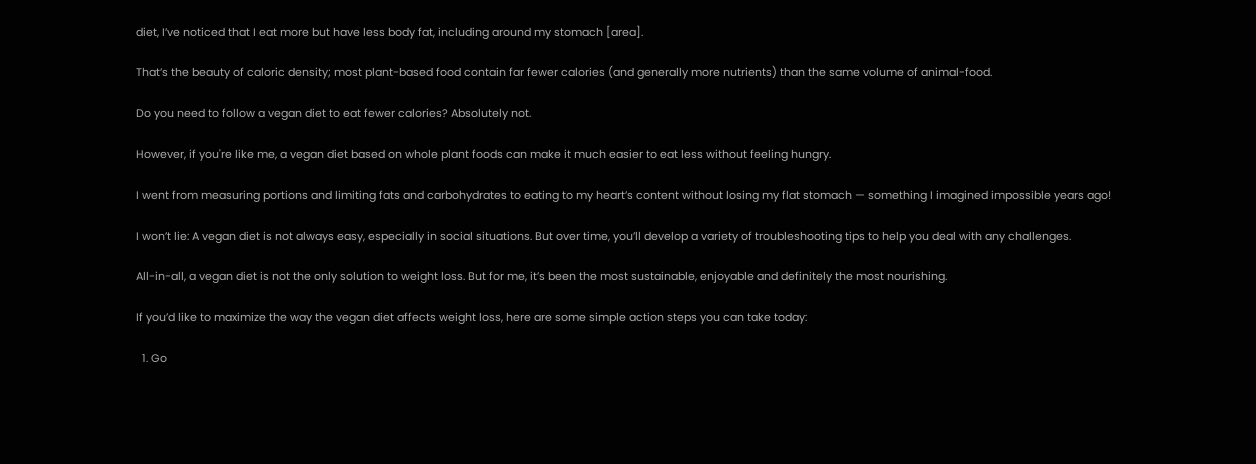diet, I’ve noticed that I eat more but have less body fat, including around my stomach [area].

That’s the beauty of caloric density; most plant-based food contain far fewer calories (and generally more nutrients) than the same volume of animal-food.

Do you need to follow a vegan diet to eat fewer calories? Absolutely not.

However, if you're like me, a vegan diet based on whole plant foods can make it much easier to eat less without feeling hungry.

I went from measuring portions and limiting fats and carbohydrates to eating to my heart’s content without losing my flat stomach — something I imagined impossible years ago!

I won’t lie: A vegan diet is not always easy, especially in social situations. But over time, you’ll develop a variety of troubleshooting tips to help you deal with any challenges.

All-in-all, a vegan diet is not the only solution to weight loss. But for me, it’s been the most sustainable, enjoyable and definitely the most nourishing.

If you’d like to maximize the way the vegan diet affects weight loss, here are some simple action steps you can take today:

  1. Go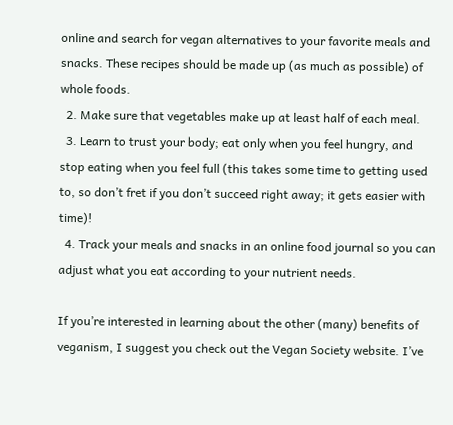online and search for vegan alternatives to your favorite meals and snacks. These recipes should be made up (as much as possible) of whole foods.
  2. Make sure that vegetables make up at least half of each meal.
  3. Learn to trust your body; eat only when you feel hungry, and stop eating when you feel full (this takes some time to getting used to, so don’t fret if you don’t succeed right away; it gets easier with time)!
  4. Track your meals and snacks in an online food journal so you can adjust what you eat according to your nutrient needs.

If you’re interested in learning about the other (many) benefits of veganism, I suggest you check out the Vegan Society website. I’ve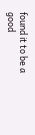found it to be a good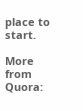place to start.

More from Quora: